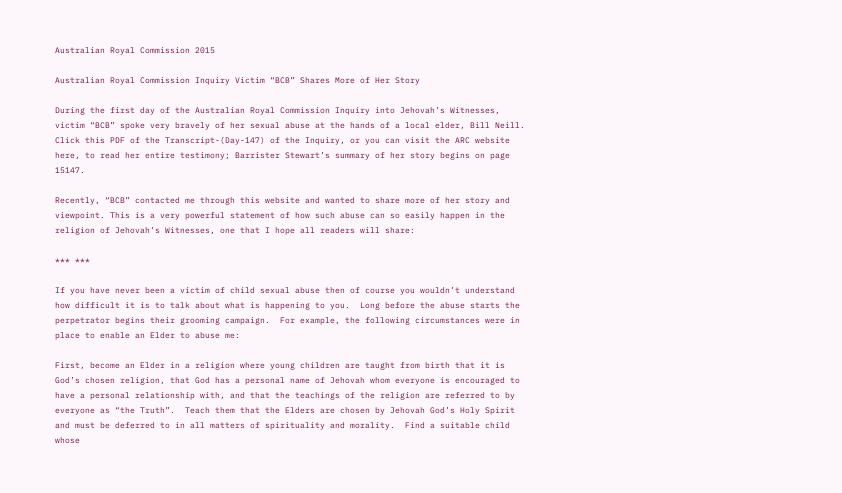Australian Royal Commission 2015

Australian Royal Commission Inquiry Victim “BCB” Shares More of Her Story

During the first day of the Australian Royal Commission Inquiry into Jehovah’s Witnesses, victim “BCB” spoke very bravely of her sexual abuse at the hands of a local elder, Bill Neill. Click this PDF of the Transcript-(Day-147) of the Inquiry, or you can visit the ARC website here, to read her entire testimony; Barrister Stewart’s summary of her story begins on page 15147.

Recently, “BCB” contacted me through this website and wanted to share more of her story and viewpoint. This is a very powerful statement of how such abuse can so easily happen in the religion of Jehovah’s Witnesses, one that I hope all readers will share:

*** ***

If you have never been a victim of child sexual abuse then of course you wouldn’t understand how difficult it is to talk about what is happening to you.  Long before the abuse starts the perpetrator begins their grooming campaign.  For example, the following circumstances were in place to enable an Elder to abuse me:

First, become an Elder in a religion where young children are taught from birth that it is God’s chosen religion, that God has a personal name of Jehovah whom everyone is encouraged to have a personal relationship with, and that the teachings of the religion are referred to by everyone as “the Truth”.  Teach them that the Elders are chosen by Jehovah God’s Holy Spirit and must be deferred to in all matters of spirituality and morality.  Find a suitable child whose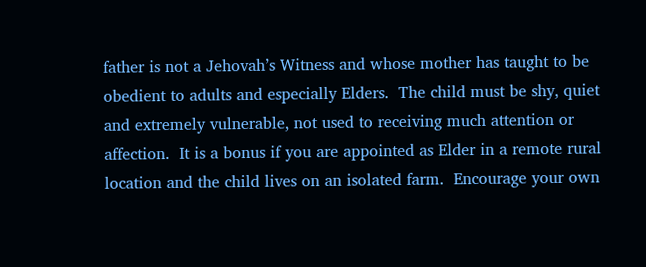father is not a Jehovah’s Witness and whose mother has taught to be obedient to adults and especially Elders.  The child must be shy, quiet and extremely vulnerable, not used to receiving much attention or affection.  It is a bonus if you are appointed as Elder in a remote rural location and the child lives on an isolated farm.  Encourage your own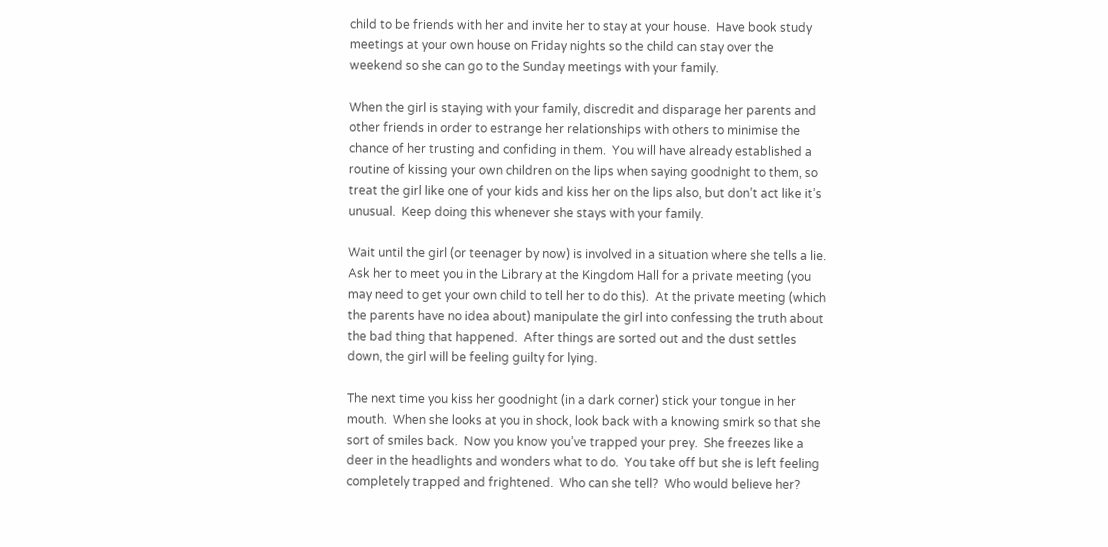child to be friends with her and invite her to stay at your house.  Have book study meetings at your own house on Friday nights so the child can stay over the weekend so she can go to the Sunday meetings with your family.

When the girl is staying with your family, discredit and disparage her parents and other friends in order to estrange her relationships with others to minimise the chance of her trusting and confiding in them.  You will have already established a routine of kissing your own children on the lips when saying goodnight to them, so treat the girl like one of your kids and kiss her on the lips also, but don’t act like it’s unusual.  Keep doing this whenever she stays with your family.

Wait until the girl (or teenager by now) is involved in a situation where she tells a lie.  Ask her to meet you in the Library at the Kingdom Hall for a private meeting (you may need to get your own child to tell her to do this).  At the private meeting (which the parents have no idea about) manipulate the girl into confessing the truth about the bad thing that happened.  After things are sorted out and the dust settles down, the girl will be feeling guilty for lying.

The next time you kiss her goodnight (in a dark corner) stick your tongue in her mouth.  When she looks at you in shock, look back with a knowing smirk so that she sort of smiles back.  Now you know you’ve trapped your prey.  She freezes like a deer in the headlights and wonders what to do.  You take off but she is left feeling completely trapped and frightened.  Who can she tell?  Who would believe her?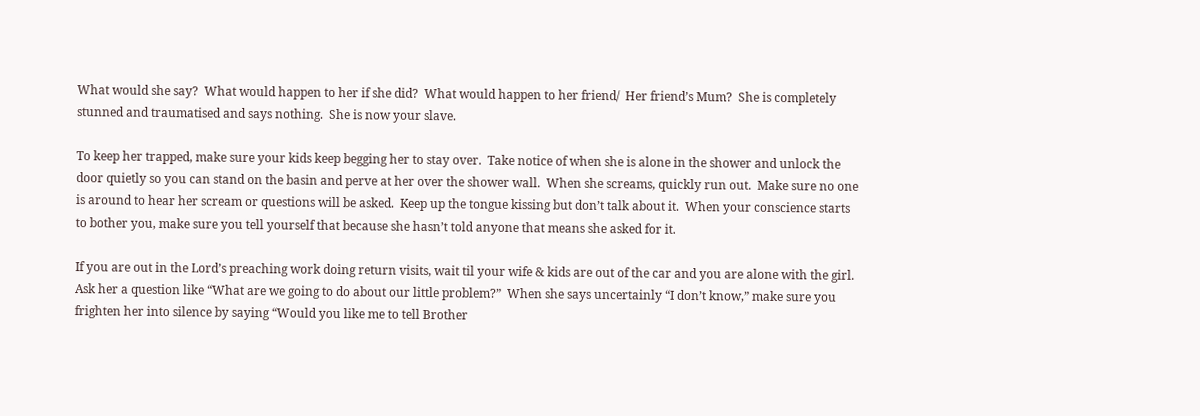What would she say?  What would happen to her if she did?  What would happen to her friend/  Her friend’s Mum?  She is completely stunned and traumatised and says nothing.  She is now your slave.

To keep her trapped, make sure your kids keep begging her to stay over.  Take notice of when she is alone in the shower and unlock the door quietly so you can stand on the basin and perve at her over the shower wall.  When she screams, quickly run out.  Make sure no one is around to hear her scream or questions will be asked.  Keep up the tongue kissing but don’t talk about it.  When your conscience starts to bother you, make sure you tell yourself that because she hasn’t told anyone that means she asked for it.

If you are out in the Lord’s preaching work doing return visits, wait til your wife & kids are out of the car and you are alone with the girl.  Ask her a question like “What are we going to do about our little problem?”  When she says uncertainly “I don’t know,” make sure you frighten her into silence by saying “Would you like me to tell Brother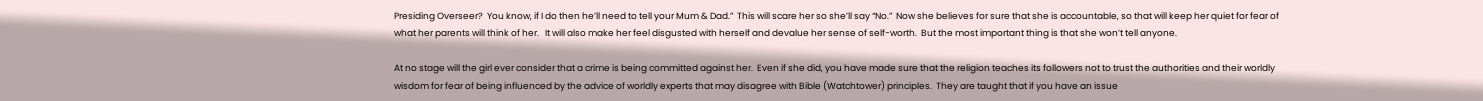Presiding Overseer?  You know, if I do then he’ll need to tell your Mum & Dad.”  This will scare her so she’ll say “No.”  Now she believes for sure that she is accountable, so that will keep her quiet for fear of what her parents will think of her.   It will also make her feel disgusted with herself and devalue her sense of self-worth.  But the most important thing is that she won’t tell anyone.

At no stage will the girl ever consider that a crime is being committed against her.  Even if she did, you have made sure that the religion teaches its followers not to trust the authorities and their worldly wisdom for fear of being influenced by the advice of worldly experts that may disagree with Bible (Watchtower) principles.  They are taught that if you have an issue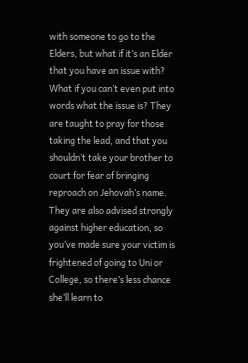with someone to go to the Elders, but what if it’s an Elder that you have an issue with? What if you can’t even put into words what the issue is? They are taught to pray for those taking the lead, and that you shouldn’t take your brother to court for fear of bringing reproach on Jehovah’s name.  They are also advised strongly against higher education, so you’ve made sure your victim is frightened of going to Uni or College, so there’s less chance she’ll learn to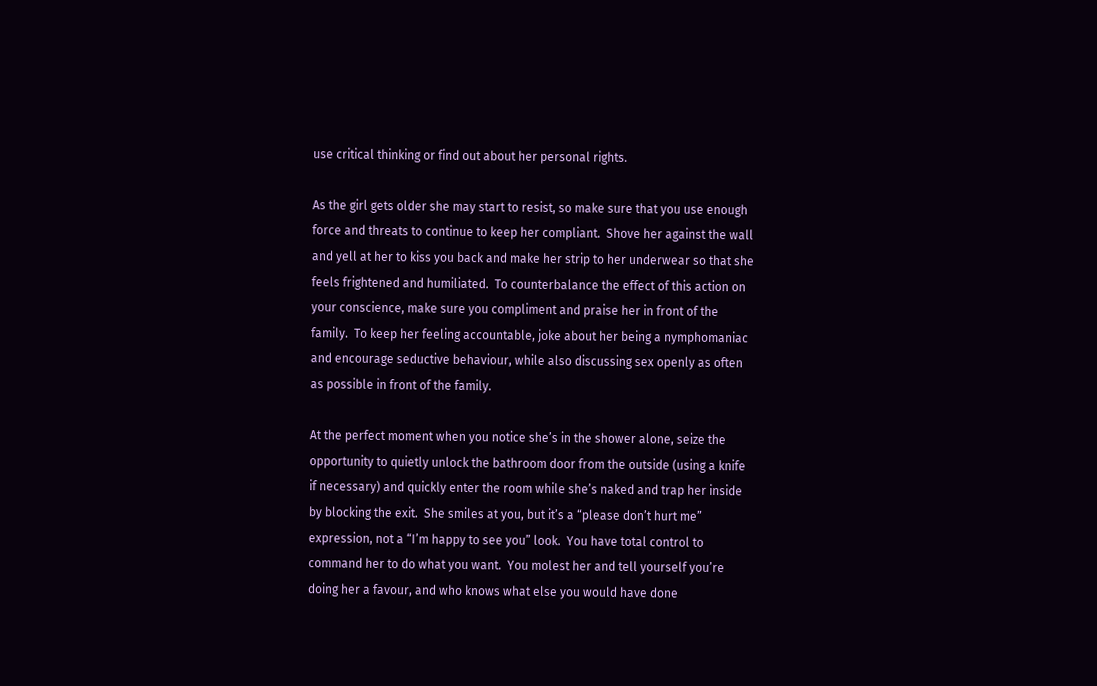use critical thinking or find out about her personal rights.

As the girl gets older she may start to resist, so make sure that you use enough force and threats to continue to keep her compliant.  Shove her against the wall and yell at her to kiss you back and make her strip to her underwear so that she feels frightened and humiliated.  To counterbalance the effect of this action on your conscience, make sure you compliment and praise her in front of the family.  To keep her feeling accountable, joke about her being a nymphomaniac and encourage seductive behaviour, while also discussing sex openly as often as possible in front of the family.

At the perfect moment when you notice she’s in the shower alone, seize the opportunity to quietly unlock the bathroom door from the outside (using a knife if necessary) and quickly enter the room while she’s naked and trap her inside by blocking the exit.  She smiles at you, but it’s a “please don’t hurt me” expression, not a “I’m happy to see you” look.  You have total control to command her to do what you want.  You molest her and tell yourself you’re doing her a favour, and who knows what else you would have done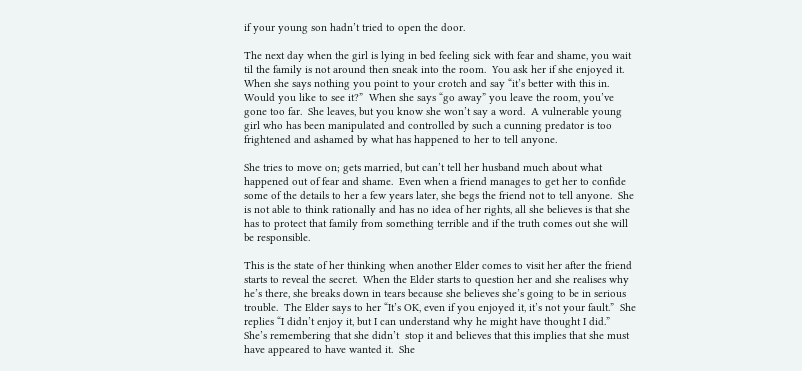if your young son hadn’t tried to open the door.

The next day when the girl is lying in bed feeling sick with fear and shame, you wait til the family is not around then sneak into the room.  You ask her if she enjoyed it.  When she says nothing you point to your crotch and say “it’s better with this in.  Would you like to see it?”  When she says “go away” you leave the room, you’ve gone too far.  She leaves, but you know she won’t say a word.  A vulnerable young girl who has been manipulated and controlled by such a cunning predator is too frightened and ashamed by what has happened to her to tell anyone.

She tries to move on; gets married, but can’t tell her husband much about what happened out of fear and shame.  Even when a friend manages to get her to confide some of the details to her a few years later, she begs the friend not to tell anyone.  She is not able to think rationally and has no idea of her rights, all she believes is that she has to protect that family from something terrible and if the truth comes out she will be responsible.

This is the state of her thinking when another Elder comes to visit her after the friend starts to reveal the secret.  When the Elder starts to question her and she realises why he’s there, she breaks down in tears because she believes she’s going to be in serious trouble.  The Elder says to her “It’s OK, even if you enjoyed it, it’s not your fault.”  She replies “I didn’t enjoy it, but I can understand why he might have thought I did.”  She’s remembering that she didn’t  stop it and believes that this implies that she must have appeared to have wanted it.  She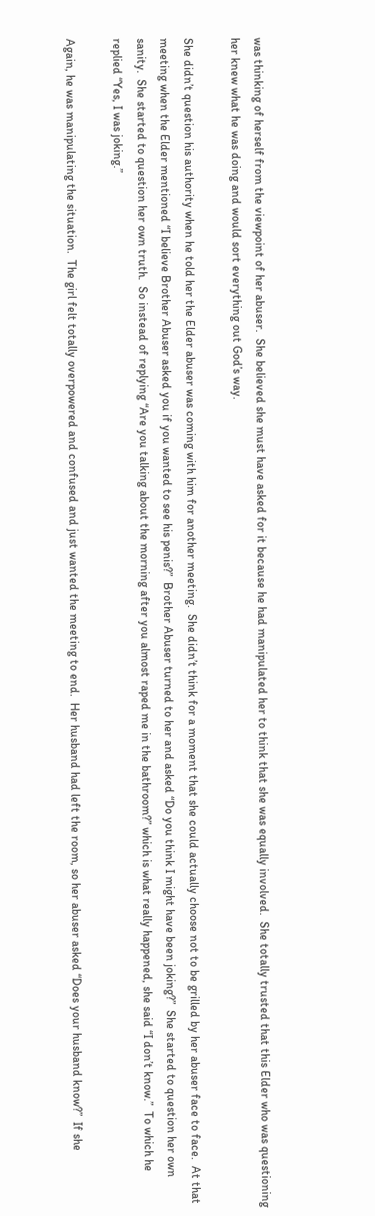was thinking of herself from the viewpoint of her abuser.  She believed she must have asked for it because he had manipulated her to think that she was equally involved.  She totally trusted that this Elder who was questioning her knew what he was doing and would sort everything out God’s way.

She didn’t question his authority when he told her the Elder abuser was coming with him for another meeting.  She didn’t think for a moment that she could actually choose not to be grilled by her abuser face to face.  At that meeting when the Elder mentioned “I believe Brother Abuser asked you if you wanted to see his penis?”  Brother Abuser turned to her and asked “Do you think I might have been joking?”  She started to question her own sanity.  She started to question her own truth.  So instead of replying “Are you talking about the morning after you almost raped me in the bathroom?” which is what really happened, she said “I don’t know.”  To which he replied “Yes, I was joking.”

Again, he was manipulating the situation.  The girl felt totally overpowered and confused and just wanted the meeting to end.  Her husband had left the room, so her abuser asked “Does your husband know?”  If she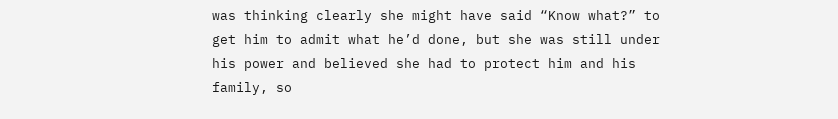was thinking clearly she might have said “Know what?” to get him to admit what he’d done, but she was still under his power and believed she had to protect him and his family, so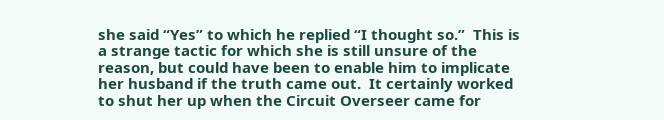she said “Yes” to which he replied “I thought so.”  This is a strange tactic for which she is still unsure of the reason, but could have been to enable him to implicate her husband if the truth came out.  It certainly worked to shut her up when the Circuit Overseer came for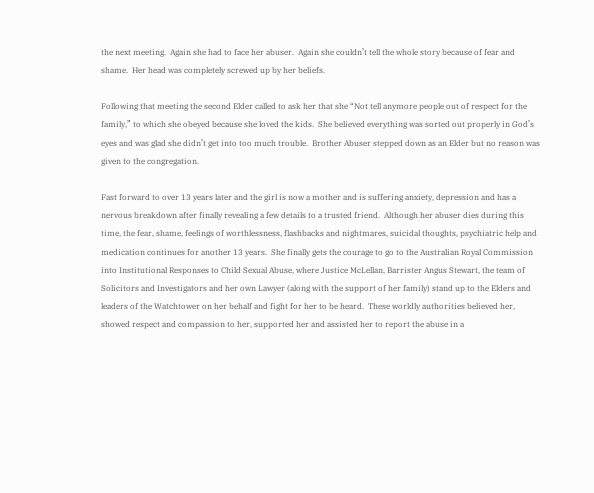the next meeting.  Again she had to face her abuser.  Again she couldn’t tell the whole story because of fear and shame.  Her head was completely screwed up by her beliefs.

Following that meeting the second Elder called to ask her that she “Not tell anymore people out of respect for the family,” to which she obeyed because she loved the kids.  She believed everything was sorted out properly in God’s eyes and was glad she didn’t get into too much trouble.  Brother Abuser stepped down as an Elder but no reason was given to the congregation.

Fast forward to over 13 years later and the girl is now a mother and is suffering anxiety, depression and has a nervous breakdown after finally revealing a few details to a trusted friend.  Although her abuser dies during this time, the fear, shame, feelings of worthlessness, flashbacks and nightmares, suicidal thoughts, psychiatric help and medication continues for another 13 years.  She finally gets the courage to go to the Australian Royal Commission into Institutional Responses to Child Sexual Abuse, where Justice McLellan, Barrister Angus Stewart, the team of Solicitors and Investigators and her own Lawyer (along with the support of her family) stand up to the Elders and leaders of the Watchtower on her behalf and fight for her to be heard.  These worldly authorities believed her, showed respect and compassion to her, supported her and assisted her to report the abuse in a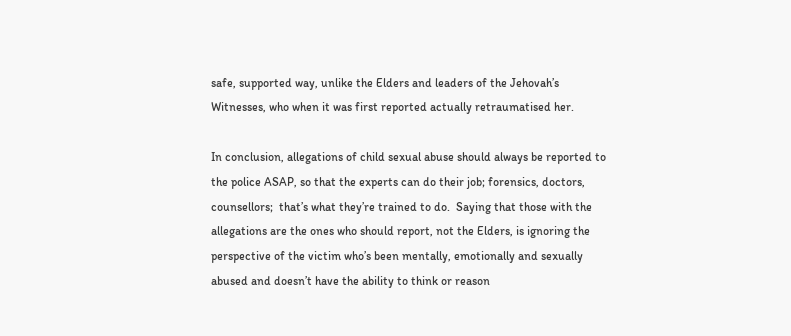safe, supported way, unlike the Elders and leaders of the Jehovah’s Witnesses, who when it was first reported actually retraumatised her.

In conclusion, allegations of child sexual abuse should always be reported to the police ASAP, so that the experts can do their job; forensics, doctors, counsellors;  that’s what they’re trained to do.  Saying that those with the allegations are the ones who should report, not the Elders, is ignoring the perspective of the victim who’s been mentally, emotionally and sexually abused and doesn’t have the ability to think or reason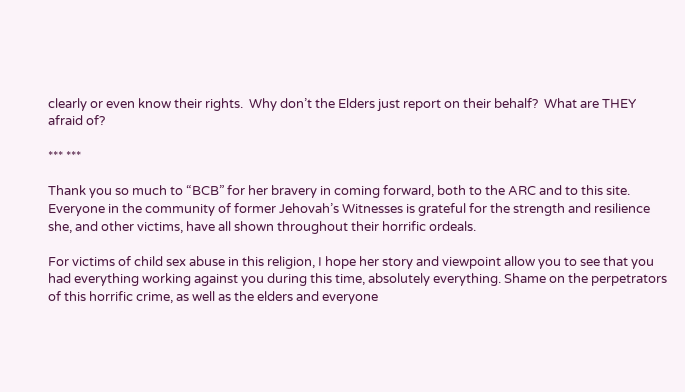clearly or even know their rights.  Why don’t the Elders just report on their behalf?  What are THEY afraid of?

*** ***

Thank you so much to “BCB” for her bravery in coming forward, both to the ARC and to this site. Everyone in the community of former Jehovah’s Witnesses is grateful for the strength and resilience she, and other victims, have all shown throughout their horrific ordeals.

For victims of child sex abuse in this religion, I hope her story and viewpoint allow you to see that you had everything working against you during this time, absolutely everything. Shame on the perpetrators of this horrific crime, as well as the elders and everyone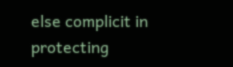else complicit in protecting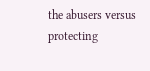the abusers versus protecting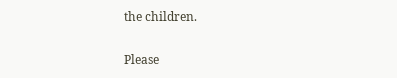the children.

Please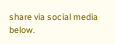share via social media below.